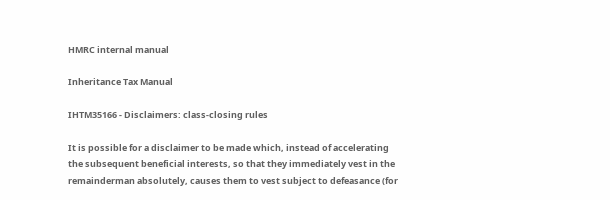HMRC internal manual

Inheritance Tax Manual

IHTM35166 - Disclaimers: class-closing rules

It is possible for a disclaimer to be made which, instead of accelerating the subsequent beneficial interests, so that they immediately vest in the remainderman absolutely, causes them to vest subject to defeasance (for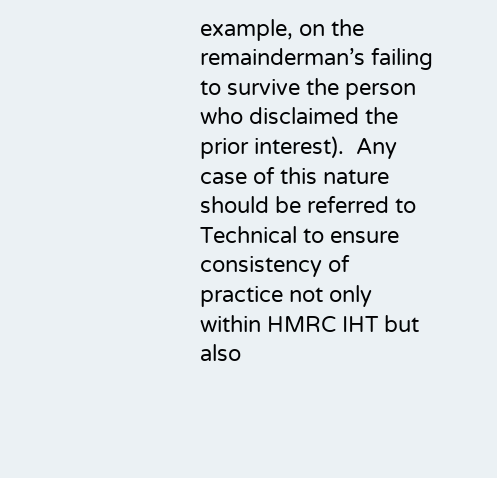example, on the remainderman’s failing to survive the person who disclaimed the prior interest).  Any case of this nature should be referred to Technical to ensure consistency of practice not only within HMRC IHT but also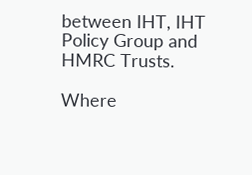between IHT, IHT Policy Group and HMRC Trusts.

Where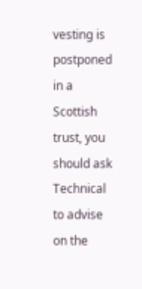vesting is postponed in a Scottish trust, you should ask Technical to advise on the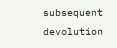subsequent devolution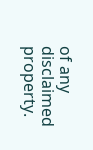of any disclaimed property.